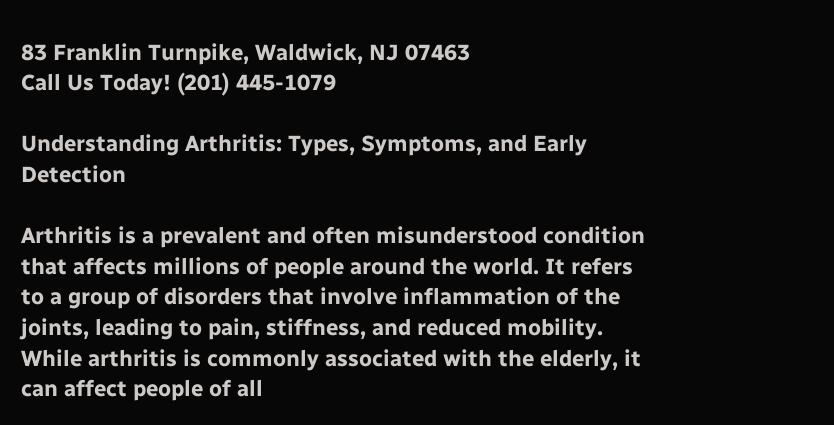83 Franklin Turnpike, Waldwick, NJ 07463
Call Us Today! (201) 445-1079

Understanding Arthritis: Types, Symptoms, and Early Detection

Arthritis is a prevalent and often misunderstood condition that affects millions of people around the world. It refers to a group of disorders that involve inflammation of the joints, leading to pain, stiffness, and reduced mobility. While arthritis is commonly associated with the elderly, it can affect people of all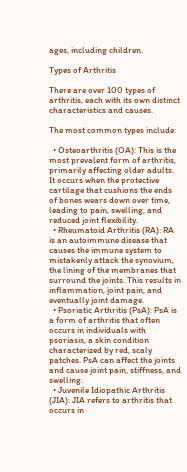ages, including children.

Types of Arthritis

There are over 100 types of arthritis, each with its own distinct characteristics and causes.

The most common types include:

  • Osteoarthritis (OA): This is the most prevalent form of arthritis, primarily affecting older adults. It occurs when the protective cartilage that cushions the ends of bones wears down over time, leading to pain, swelling, and reduced joint flexibility.
  • Rheumatoid Arthritis (RA): RA is an autoimmune disease that causes the immune system to mistakenly attack the synovium, the lining of the membranes that surround the joints. This results in inflammation, joint pain, and eventually joint damage.
  • Psoriatic Arthritis (PsA): PsA is a form of arthritis that often occurs in individuals with psoriasis, a skin condition characterized by red, scaly patches. PsA can affect the joints and cause joint pain, stiffness, and swelling.
  • Juvenile Idiopathic Arthritis (JIA): JIA refers to arthritis that occurs in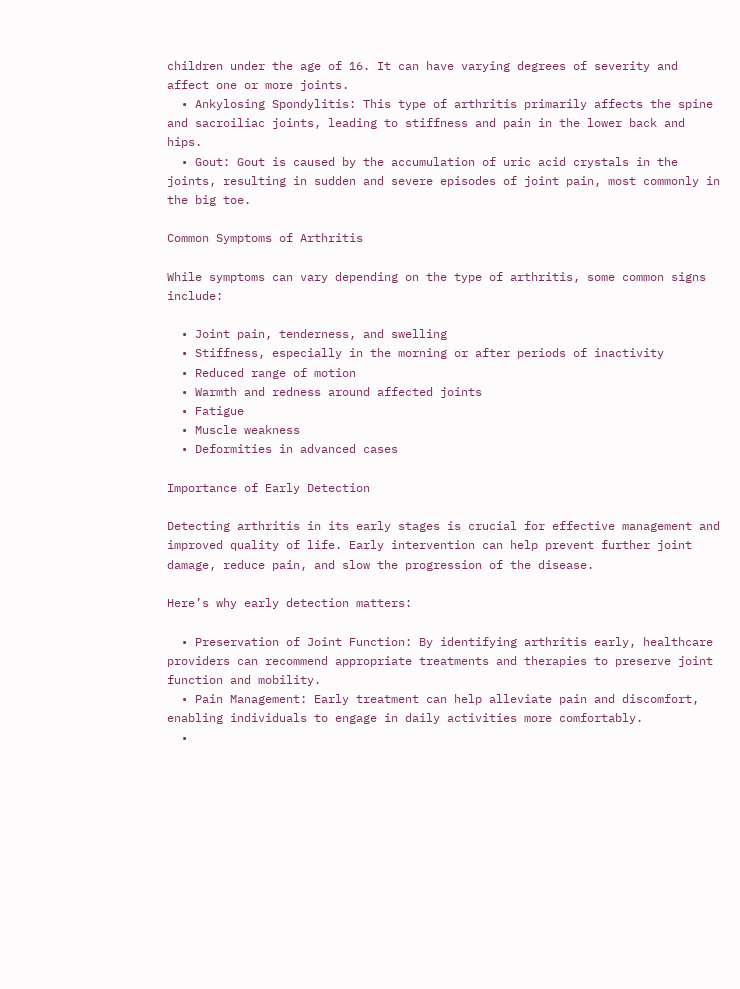children under the age of 16. It can have varying degrees of severity and affect one or more joints.
  • Ankylosing Spondylitis: This type of arthritis primarily affects the spine and sacroiliac joints, leading to stiffness and pain in the lower back and hips.
  • Gout: Gout is caused by the accumulation of uric acid crystals in the joints, resulting in sudden and severe episodes of joint pain, most commonly in the big toe.

Common Symptoms of Arthritis

While symptoms can vary depending on the type of arthritis, some common signs include:

  • Joint pain, tenderness, and swelling
  • Stiffness, especially in the morning or after periods of inactivity
  • Reduced range of motion
  • Warmth and redness around affected joints
  • Fatigue
  • Muscle weakness
  • Deformities in advanced cases

Importance of Early Detection

Detecting arthritis in its early stages is crucial for effective management and improved quality of life. Early intervention can help prevent further joint damage, reduce pain, and slow the progression of the disease.

Here’s why early detection matters:

  • Preservation of Joint Function: By identifying arthritis early, healthcare providers can recommend appropriate treatments and therapies to preserve joint function and mobility.
  • Pain Management: Early treatment can help alleviate pain and discomfort, enabling individuals to engage in daily activities more comfortably.
  •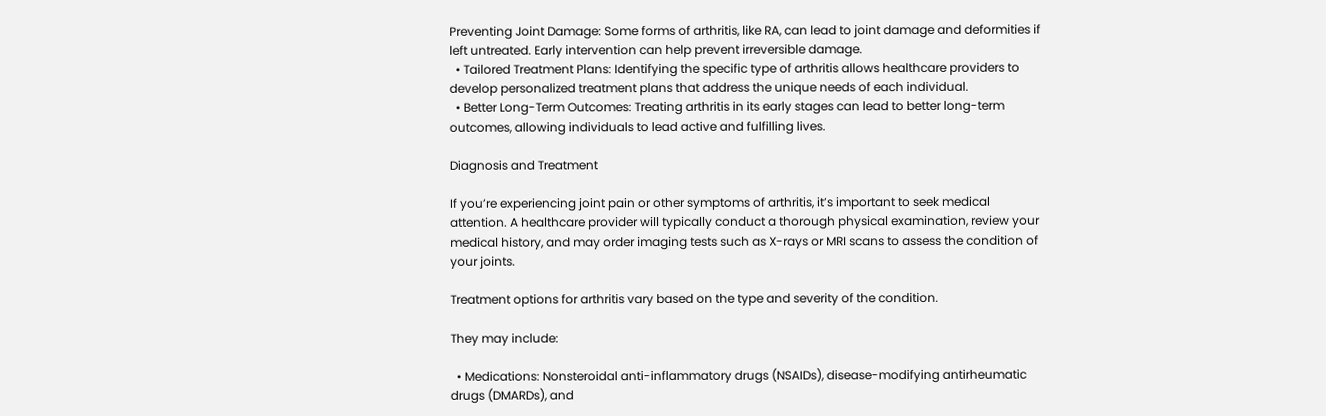Preventing Joint Damage: Some forms of arthritis, like RA, can lead to joint damage and deformities if left untreated. Early intervention can help prevent irreversible damage.
  • Tailored Treatment Plans: Identifying the specific type of arthritis allows healthcare providers to develop personalized treatment plans that address the unique needs of each individual.
  • Better Long-Term Outcomes: Treating arthritis in its early stages can lead to better long-term outcomes, allowing individuals to lead active and fulfilling lives.

Diagnosis and Treatment

If you’re experiencing joint pain or other symptoms of arthritis, it’s important to seek medical attention. A healthcare provider will typically conduct a thorough physical examination, review your medical history, and may order imaging tests such as X-rays or MRI scans to assess the condition of your joints.

Treatment options for arthritis vary based on the type and severity of the condition.

They may include:

  • Medications: Nonsteroidal anti-inflammatory drugs (NSAIDs), disease-modifying antirheumatic drugs (DMARDs), and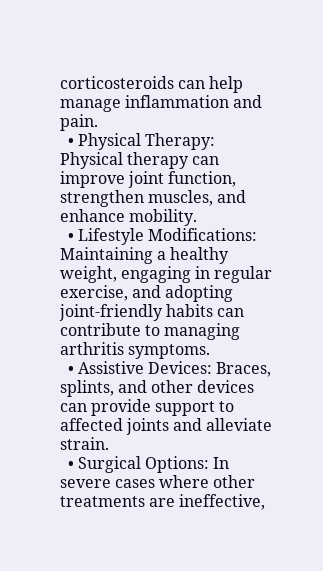corticosteroids can help manage inflammation and pain.
  • Physical Therapy: Physical therapy can improve joint function, strengthen muscles, and enhance mobility.
  • Lifestyle Modifications: Maintaining a healthy weight, engaging in regular exercise, and adopting joint-friendly habits can contribute to managing arthritis symptoms.
  • Assistive Devices: Braces, splints, and other devices can provide support to affected joints and alleviate strain.
  • Surgical Options: In severe cases where other treatments are ineffective,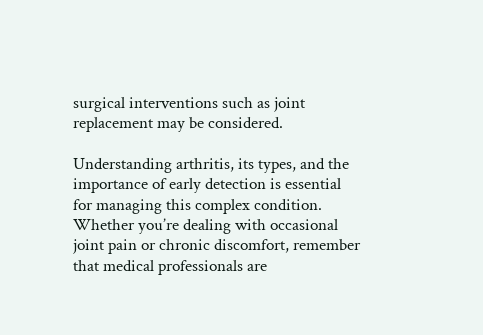surgical interventions such as joint replacement may be considered.

Understanding arthritis, its types, and the importance of early detection is essential for managing this complex condition. Whether you’re dealing with occasional joint pain or chronic discomfort, remember that medical professionals are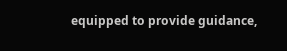equipped to provide guidance,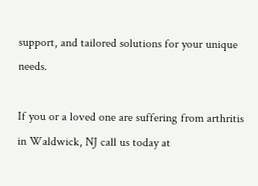support, and tailored solutions for your unique needs.

If you or a loved one are suffering from arthritis in Waldwick, NJ call us today at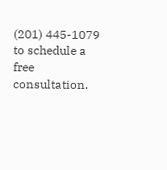(201) 445-1079 to schedule a free consultation.